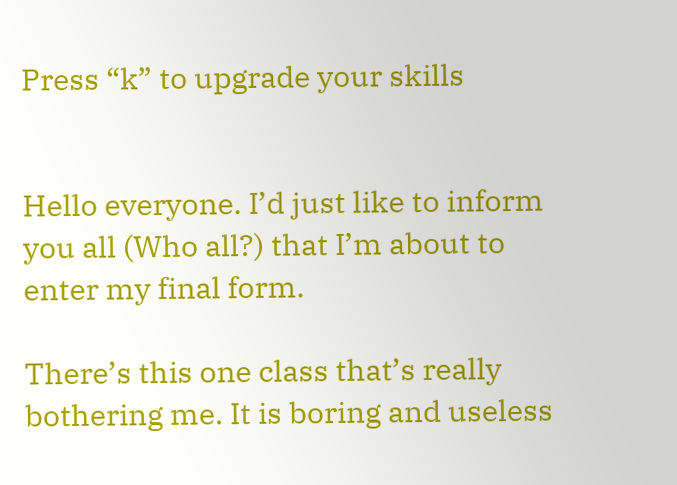Press “k” to upgrade your skills


Hello everyone. I’d just like to inform you all (Who all?) that I’m about to enter my final form.

There’s this one class that’s really bothering me. It is boring and useless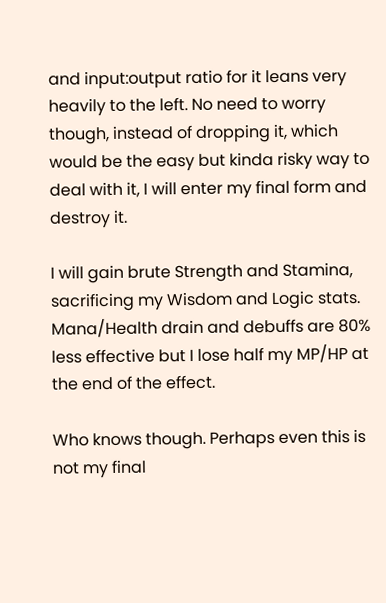and input:output ratio for it leans very heavily to the left. No need to worry though, instead of dropping it, which would be the easy but kinda risky way to deal with it, I will enter my final form and destroy it.

I will gain brute Strength and Stamina, sacrificing my Wisdom and Logic stats. Mana/Health drain and debuffs are 80% less effective but I lose half my MP/HP at the end of the effect.

Who knows though. Perhaps even this is not my final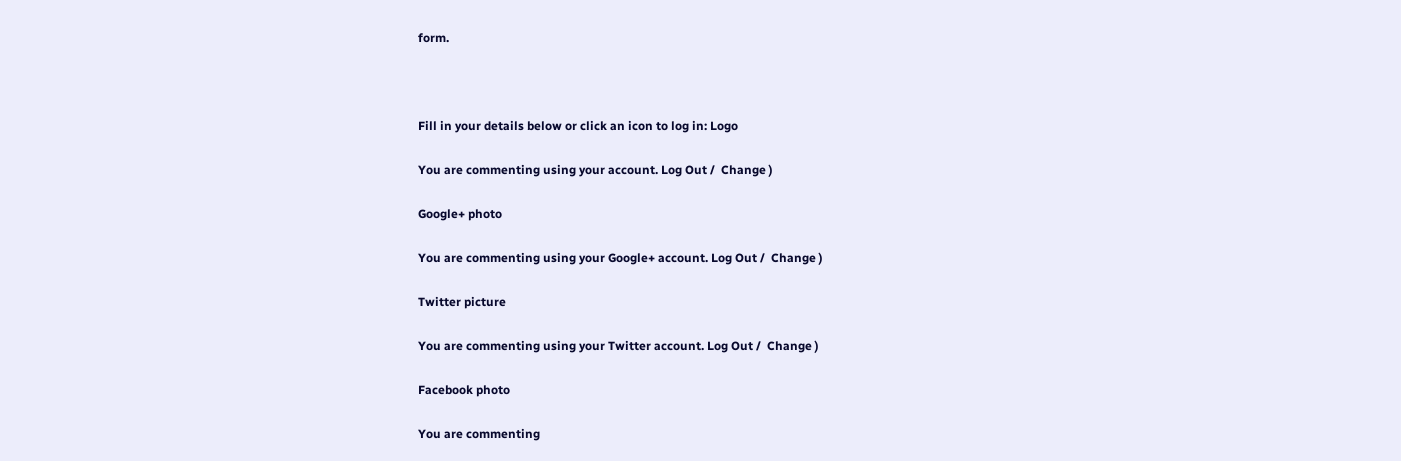form.



Fill in your details below or click an icon to log in: Logo

You are commenting using your account. Log Out /  Change )

Google+ photo

You are commenting using your Google+ account. Log Out /  Change )

Twitter picture

You are commenting using your Twitter account. Log Out /  Change )

Facebook photo

You are commenting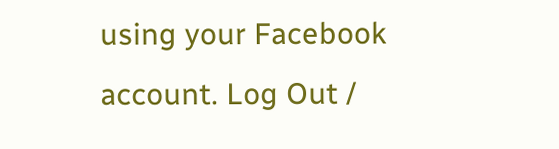using your Facebook account. Log Out /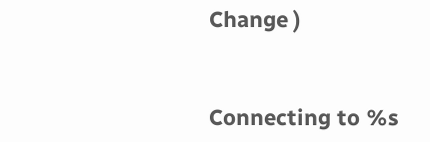Change )


Connecting to %s